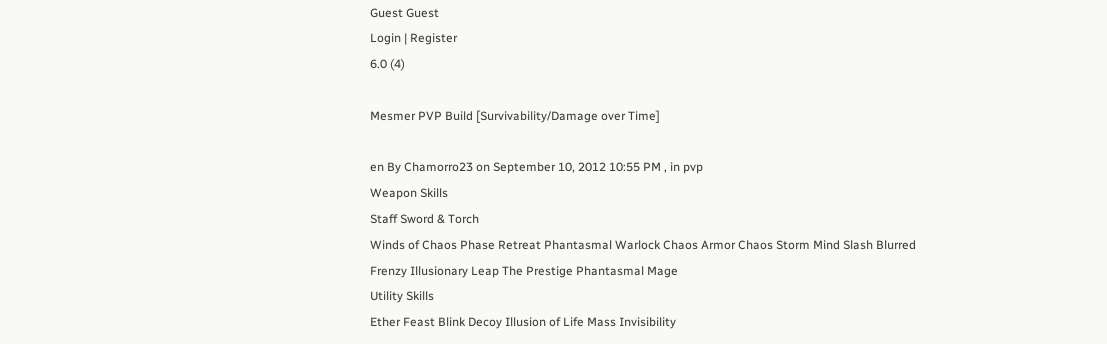Guest Guest
Login | Register
6.0 (4)

Mesmer PVP Build [Survivability/Damage over Time]

en By Chamorro23 on September 10, 2012 10:55 PM , in pvp
Weapon Skills
Staff Sword & Torch
Winds of Chaos Phase Retreat Phantasmal Warlock Chaos Armor Chaos Storm Mind Slash Blurred Frenzy Illusionary Leap The Prestige Phantasmal Mage
Utility Skills
Ether Feast Blink Decoy Illusion of Life Mass Invisibility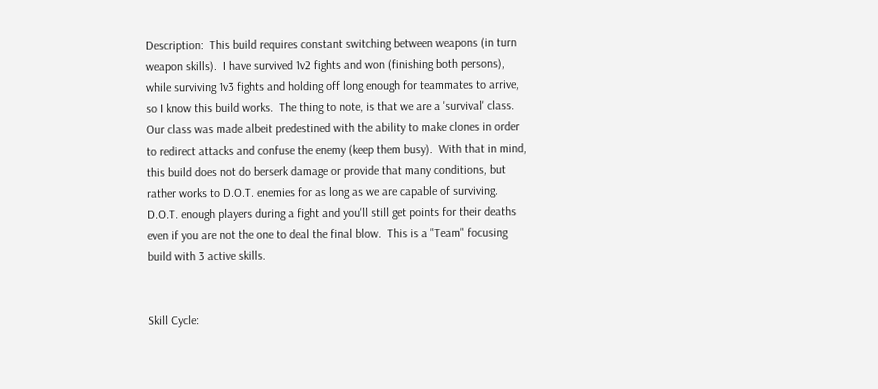Description:  This build requires constant switching between weapons (in turn weapon skills).  I have survived 1v2 fights and won (finishing both persons), while surviving 1v3 fights and holding off long enough for teammates to arrive, so I know this build works.  The thing to note, is that we are a 'survival' class.  Our class was made albeit predestined with the ability to make clones in order to redirect attacks and confuse the enemy (keep them busy).  With that in mind, this build does not do berserk damage or provide that many conditions, but rather works to D.O.T. enemies for as long as we are capable of surviving.  D.O.T. enough players during a fight and you'll still get points for their deaths even if you are not the one to deal the final blow.  This is a "Team" focusing build with 3 active skills.


Skill Cycle: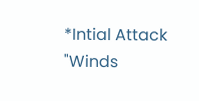*Intial Attack "Winds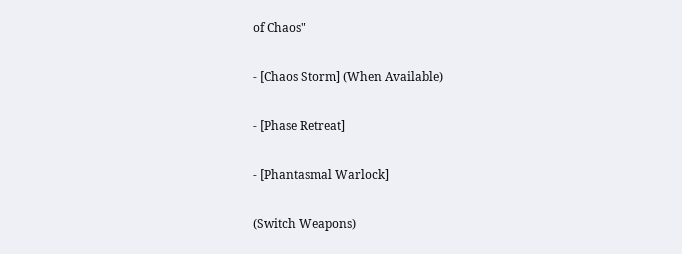of Chaos"

- [Chaos Storm] (When Available)

- [Phase Retreat]

- [Phantasmal Warlock]

(Switch Weapons)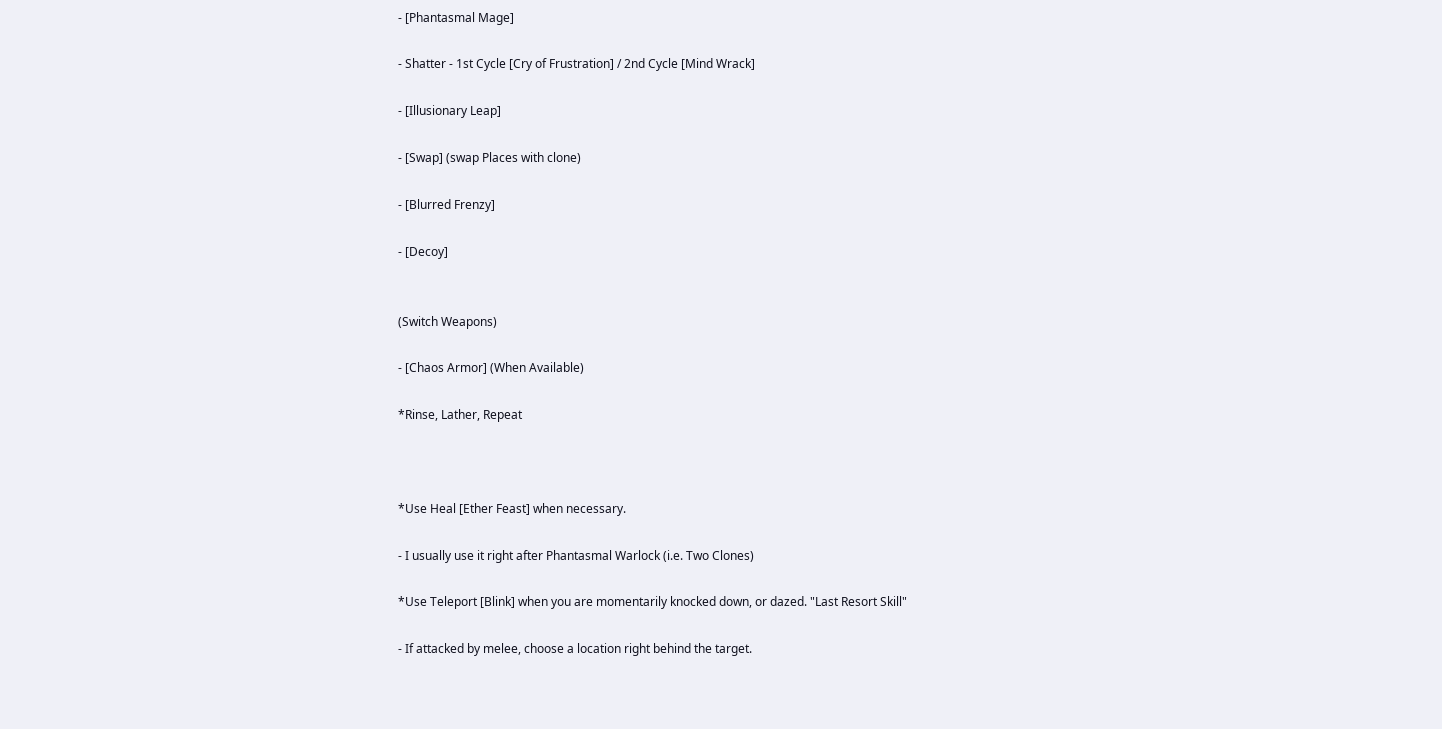- [Phantasmal Mage]

- Shatter - 1st Cycle [Cry of Frustration] / 2nd Cycle [Mind Wrack]

- [Illusionary Leap]

- [Swap] (swap Places with clone)

- [Blurred Frenzy]

- [Decoy]


(Switch Weapons)

- [Chaos Armor] (When Available)

*Rinse, Lather, Repeat



*Use Heal [Ether Feast] when necessary.

- I usually use it right after Phantasmal Warlock (i.e. Two Clones)

*Use Teleport [Blink] when you are momentarily knocked down, or dazed. "Last Resort Skill"

- If attacked by melee, choose a location right behind the target.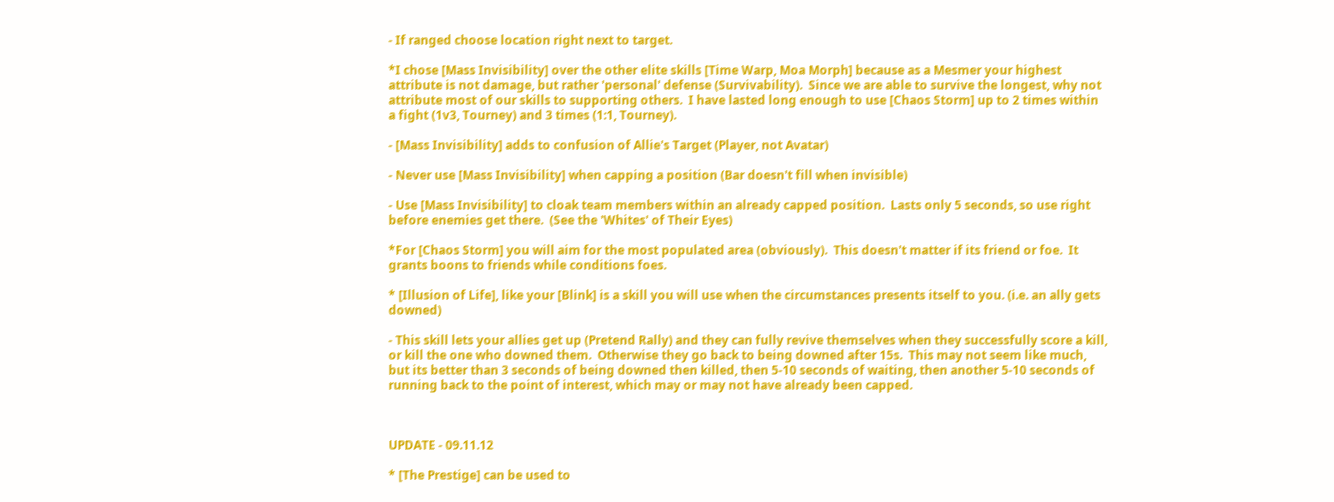- If ranged choose location right next to target.

*I chose [Mass Invisibility] over the other elite skills [Time Warp, Moa Morph] because as a Mesmer your highest attribute is not damage, but rather 'personal' defense (Survivability).  Since we are able to survive the longest, why not attribute most of our skills to supporting others.  I have lasted long enough to use [Chaos Storm] up to 2 times within a fight (1v3, Tourney) and 3 times (1:1, Tourney).

- [Mass Invisibility] adds to confusion of Allie's Target (Player, not Avatar)

- Never use [Mass Invisibility] when capping a position (Bar doesn't fill when invisible)

- Use [Mass Invisibility] to cloak team members within an already capped position.  Lasts only 5 seconds, so use right before enemies get there.  (See the 'Whites' of Their Eyes)

*For [Chaos Storm] you will aim for the most populated area (obviously).  This doesn't matter if its friend or foe.  It grants boons to friends while conditions foes.

* [Illusion of Life], like your [Blink] is a skill you will use when the circumstances presents itself to you. (i.e. an ally gets downed)

- This skill lets your allies get up (Pretend Rally) and they can fully revive themselves when they successfully score a kill, or kill the one who downed them.  Otherwise they go back to being downed after 15s.  This may not seem like much, but its better than 3 seconds of being downed then killed, then 5-10 seconds of waiting, then another 5-10 seconds of running back to the point of interest, which may or may not have already been capped.



UPDATE - 09.11.12

* [The Prestige] can be used to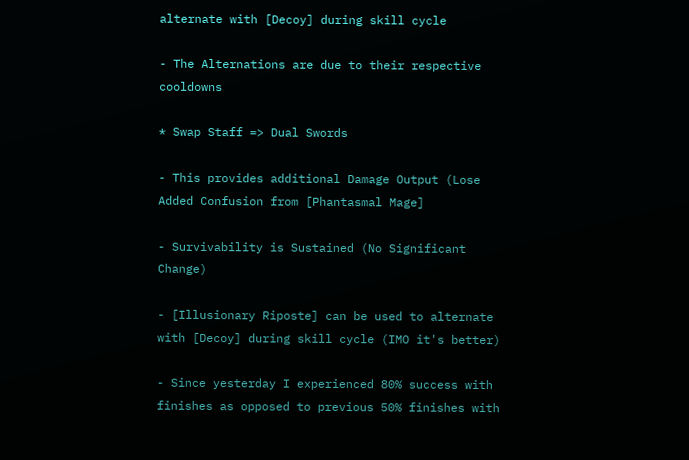alternate with [Decoy] during skill cycle

- The Alternations are due to their respective cooldowns

* Swap Staff => Dual Swords

- This provides additional Damage Output (Lose Added Confusion from [Phantasmal Mage]

- Survivability is Sustained (No Significant Change)

- [Illusionary Riposte] can be used to alternate with [Decoy] during skill cycle (IMO it's better)

- Since yesterday I experienced 80% success with finishes as opposed to previous 50% finishes with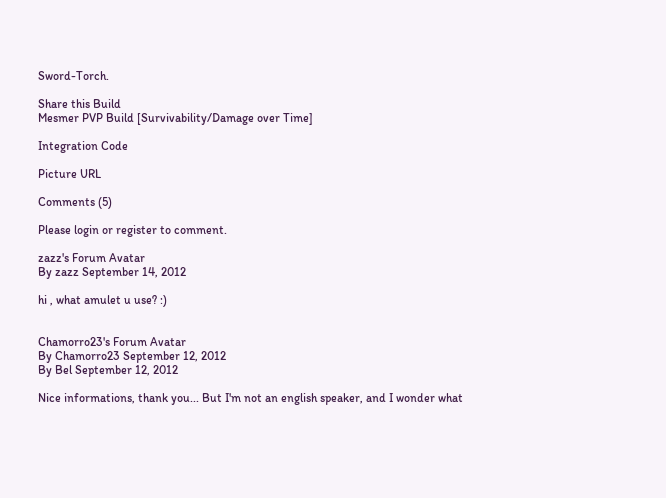Sword-Torch.

Share this Build
Mesmer PVP Build [Survivability/Damage over Time]

Integration Code

Picture URL

Comments (5)

Please login or register to comment.

zazz's Forum Avatar
By zazz September 14, 2012

hi , what amulet u use? :)


Chamorro23's Forum Avatar
By Chamorro23 September 12, 2012
By Bel September 12, 2012

Nice informations, thank you... But I'm not an english speaker, and I wonder what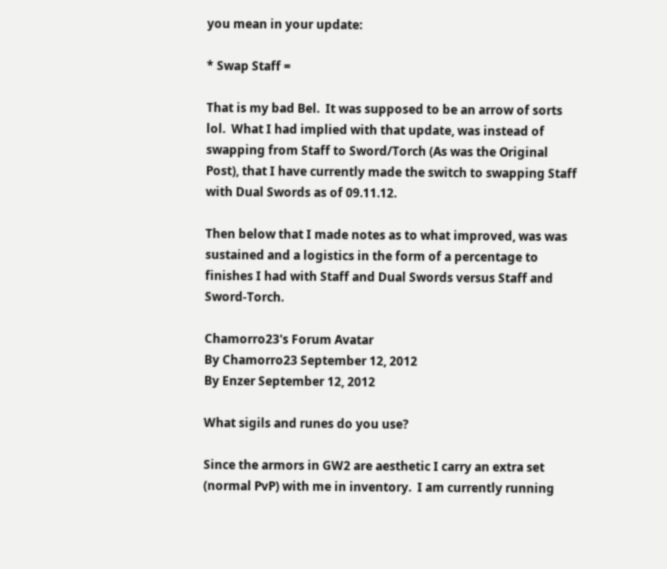you mean in your update:

* Swap Staff =

That is my bad Bel.  It was supposed to be an arrow of sorts lol.  What I had implied with that update, was instead of swapping from Staff to Sword/Torch (As was the Original Post), that I have currently made the switch to swapping Staff with Dual Swords as of 09.11.12.

Then below that I made notes as to what improved, was was sustained and a logistics in the form of a percentage to finishes I had with Staff and Dual Swords versus Staff and Sword-Torch.

Chamorro23's Forum Avatar
By Chamorro23 September 12, 2012
By Enzer September 12, 2012

What sigils and runes do you use?

Since the armors in GW2 are aesthetic I carry an extra set (normal PvP) with me in inventory.  I am currently running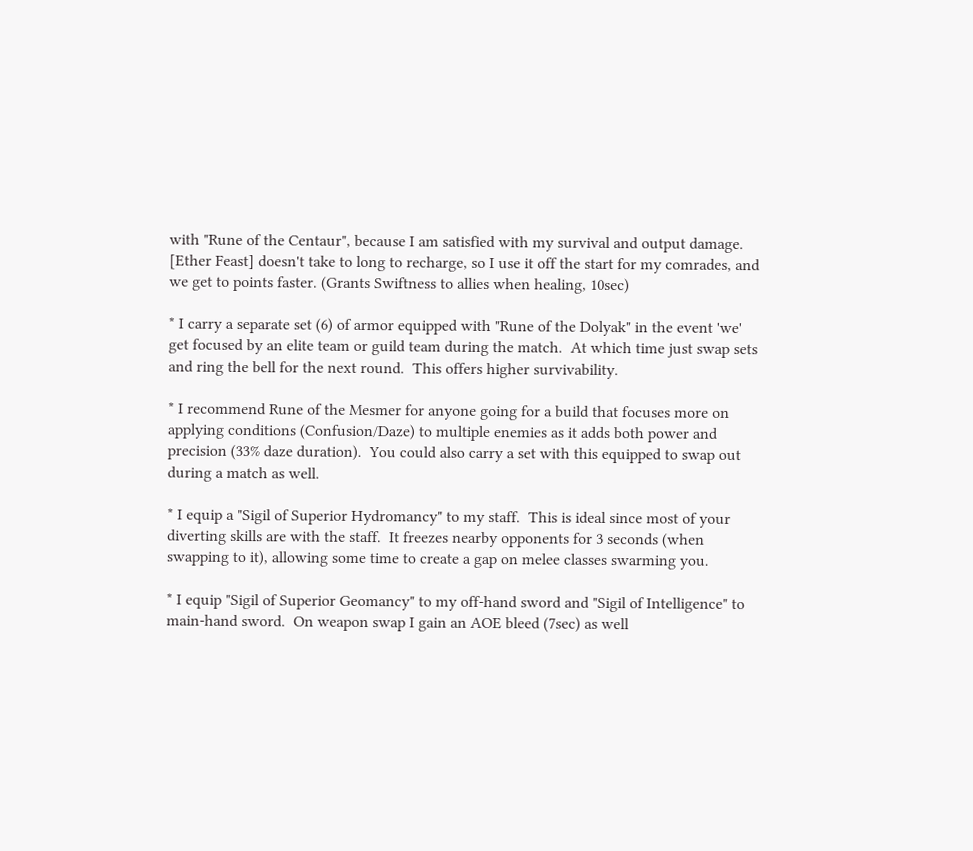with "Rune of the Centaur", because I am satisfied with my survival and output damage.  [Ether Feast] doesn't take to long to recharge, so I use it off the start for my comrades, and we get to points faster. (Grants Swiftness to allies when healing, 10sec)

* I carry a separate set (6) of armor equipped with "Rune of the Dolyak" in the event 'we' get focused by an elite team or guild team during the match.  At which time just swap sets and ring the bell for the next round.  This offers higher survivability.

* I recommend Rune of the Mesmer for anyone going for a build that focuses more on applying conditions (Confusion/Daze) to multiple enemies as it adds both power and precision (33% daze duration).  You could also carry a set with this equipped to swap out during a match as well.

* I equip a "Sigil of Superior Hydromancy" to my staff.  This is ideal since most of your diverting skills are with the staff.  It freezes nearby opponents for 3 seconds (when swapping to it), allowing some time to create a gap on melee classes swarming you.

* I equip "Sigil of Superior Geomancy" to my off-hand sword and "Sigil of Intelligence" to main-hand sword.  On weapon swap I gain an AOE bleed (7sec) as well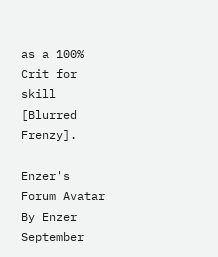as a 100% Crit for skill [Blurred Frenzy].

Enzer's Forum Avatar
By Enzer September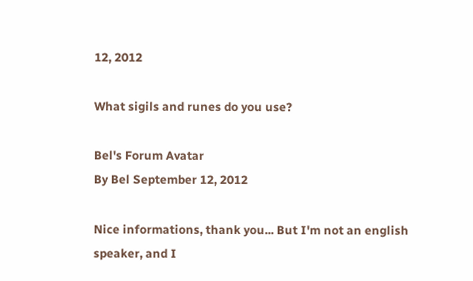12, 2012

What sigils and runes do you use?

Bel's Forum Avatar
By Bel September 12, 2012

Nice informations, thank you... But I'm not an english speaker, and I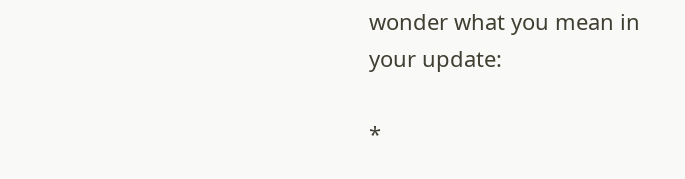wonder what you mean in your update:

*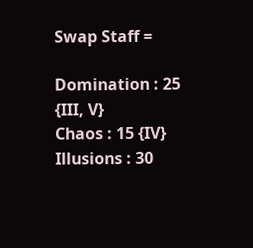Swap Staff =

Domination : 25 {III, V}
Chaos : 15 {IV}
Illusions : 30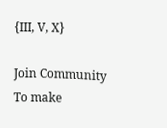{III, V, X}

Join Community
To make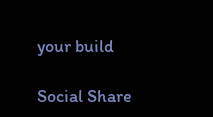your build

Social Share